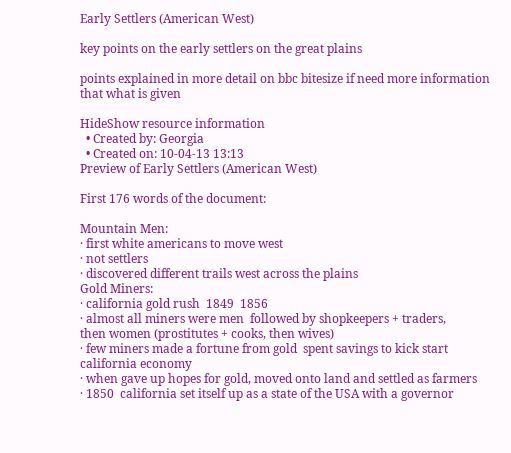Early Settlers (American West)

key points on the early settlers on the great plains

points explained in more detail on bbc bitesize if need more information that what is given

HideShow resource information
  • Created by: Georgia
  • Created on: 10-04-13 13:13
Preview of Early Settlers (American West)

First 176 words of the document:

Mountain Men:
· first white americans to move west
· not settlers
· discovered different trails west across the plains
Gold Miners:
· california gold rush  1849  1856
· almost all miners were men  followed by shopkeepers + traders,
then women (prostitutes + cooks, then wives)
· few miners made a fortune from gold  spent savings to kick start
california economy
· when gave up hopes for gold, moved onto land and settled as farmers
· 1850  california set itself up as a state of the USA with a governor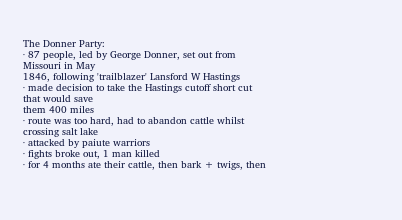The Donner Party:
· 87 people, led by George Donner, set out from Missouri in May
1846, following 'trailblazer' Lansford W Hastings
· made decision to take the Hastings cutoff short cut that would save
them 400 miles
· route was too hard, had to abandon cattle whilst crossing salt lake
· attacked by paiute warriors
· fights broke out, 1 man killed
· for 4 months ate their cattle, then bark + twigs, then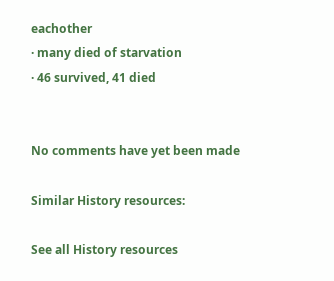eachother
· many died of starvation
· 46 survived, 41 died


No comments have yet been made

Similar History resources:

See all History resources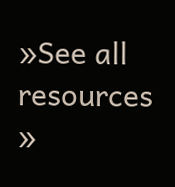»See all resources »